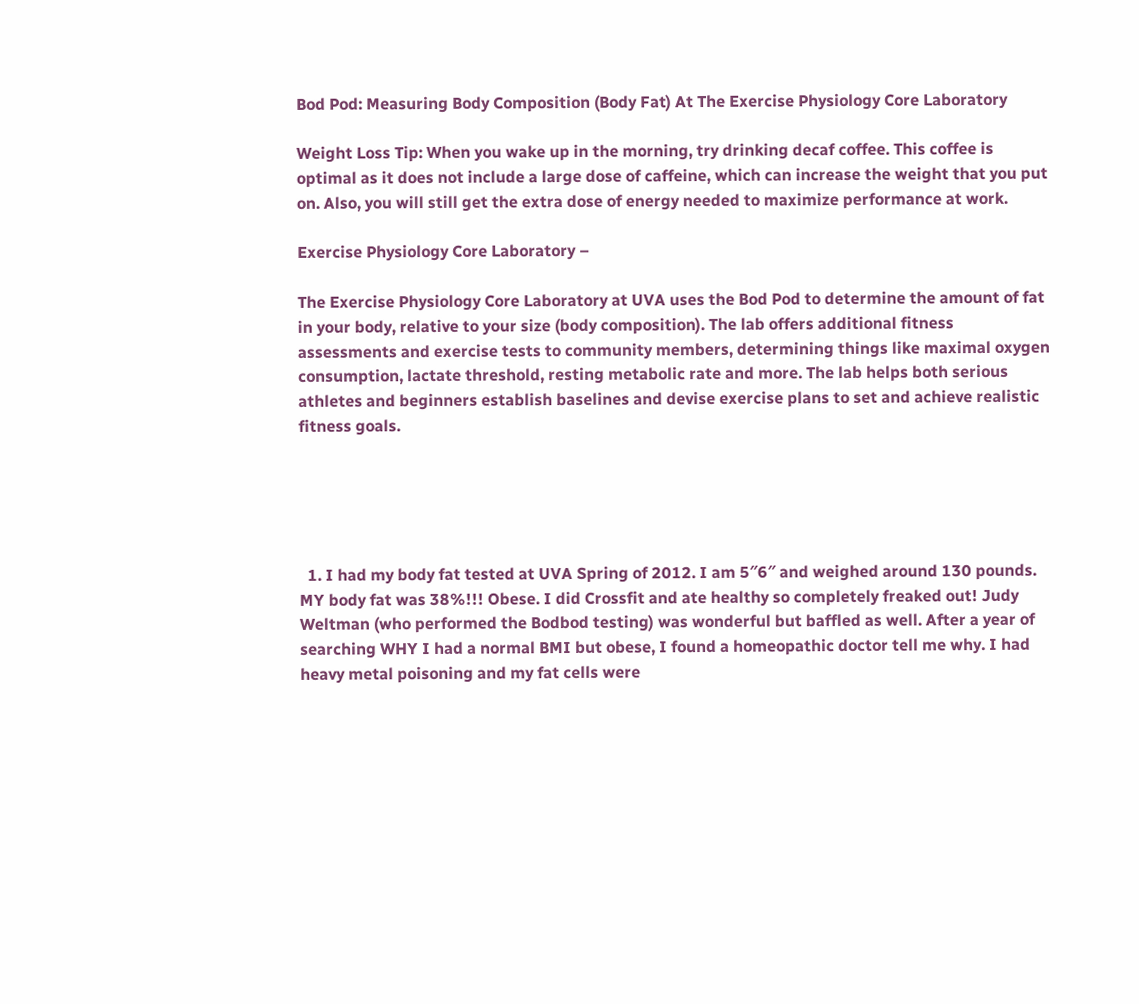Bod Pod: Measuring Body Composition (Body Fat) At The Exercise Physiology Core Laboratory

Weight Loss Tip: When you wake up in the morning, try drinking decaf coffee. This coffee is optimal as it does not include a large dose of caffeine, which can increase the weight that you put on. Also, you will still get the extra dose of energy needed to maximize performance at work.

Exercise Physiology Core Laboratory –

The Exercise Physiology Core Laboratory at UVA uses the Bod Pod to determine the amount of fat in your body, relative to your size (body composition). The lab offers additional fitness assessments and exercise tests to community members, determining things like maximal oxygen consumption, lactate threshold, resting metabolic rate and more. The lab helps both serious athletes and beginners establish baselines and devise exercise plans to set and achieve realistic fitness goals.





  1. I had my body fat tested at UVA Spring of 2012. I am 5″6″ and weighed around 130 pounds. MY body fat was 38%!!! Obese. I did Crossfit and ate healthy so completely freaked out! Judy Weltman (who performed the Bodbod testing) was wonderful but baffled as well. After a year of searching WHY I had a normal BMI but obese, I found a homeopathic doctor tell me why. I had heavy metal poisoning and my fat cells were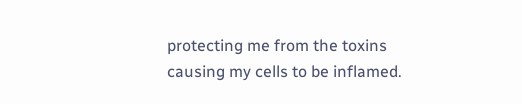protecting me from the toxins causing my cells to be inflamed.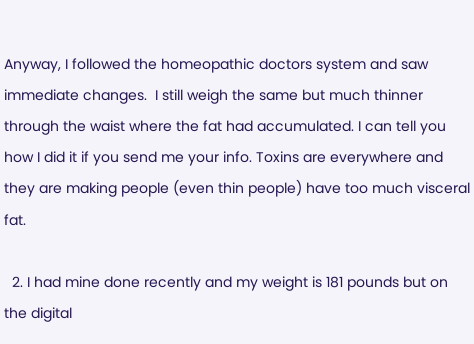Anyway, I followed the homeopathic doctors system and saw immediate changes.  I still weigh the same but much thinner through the waist where the fat had accumulated. I can tell you how I did it if you send me your info. Toxins are everywhere and they are making people (even thin people) have too much visceral fat.

  2. I had mine done recently and my weight is 181 pounds but on the digital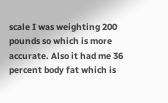scale I was weighting 200 pounds so which is more accurate. Also it had me 36 percent body fat which is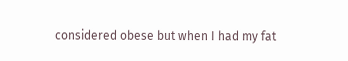considered obese but when I had my fat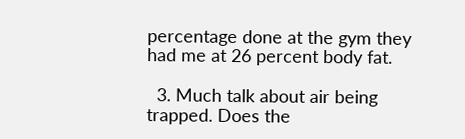percentage done at the gym they had me at 26 percent body fat.

  3. Much talk about air being trapped. Does the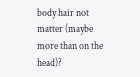body hair not matter (maybe more than on the head)?